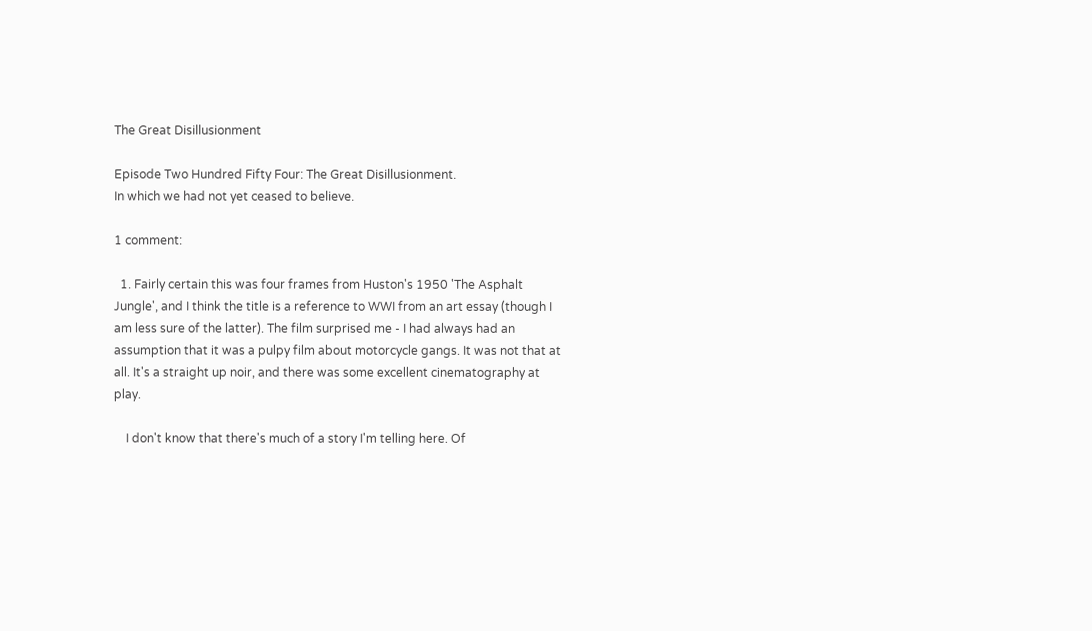The Great Disillusionment

Episode Two Hundred Fifty Four: The Great Disillusionment.
In which we had not yet ceased to believe.

1 comment:

  1. Fairly certain this was four frames from Huston's 1950 'The Asphalt Jungle', and I think the title is a reference to WWI from an art essay (though I am less sure of the latter). The film surprised me - I had always had an assumption that it was a pulpy film about motorcycle gangs. It was not that at all. It's a straight up noir, and there was some excellent cinematography at play.

    I don't know that there's much of a story I'm telling here. Of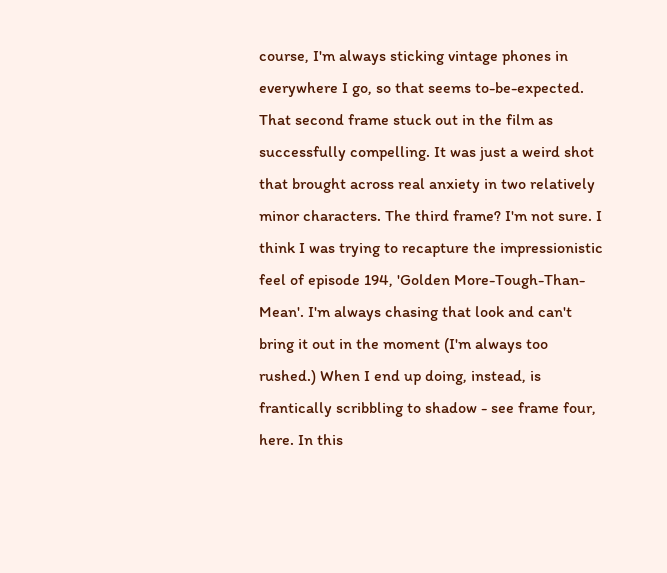course, I'm always sticking vintage phones in everywhere I go, so that seems to-be-expected. That second frame stuck out in the film as successfully compelling. It was just a weird shot that brought across real anxiety in two relatively minor characters. The third frame? I'm not sure. I think I was trying to recapture the impressionistic feel of episode 194, 'Golden More-Tough-Than-Mean'. I'm always chasing that look and can't bring it out in the moment (I'm always too rushed.) When I end up doing, instead, is frantically scribbling to shadow - see frame four, here. In this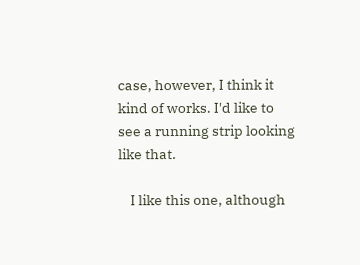case, however, I think it kind of works. I'd like to see a running strip looking like that.

    I like this one, although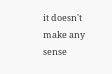it doesn't make any sense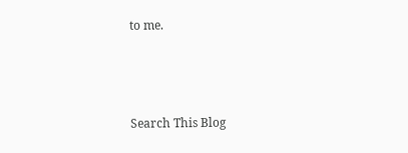to me.



Search This Blog